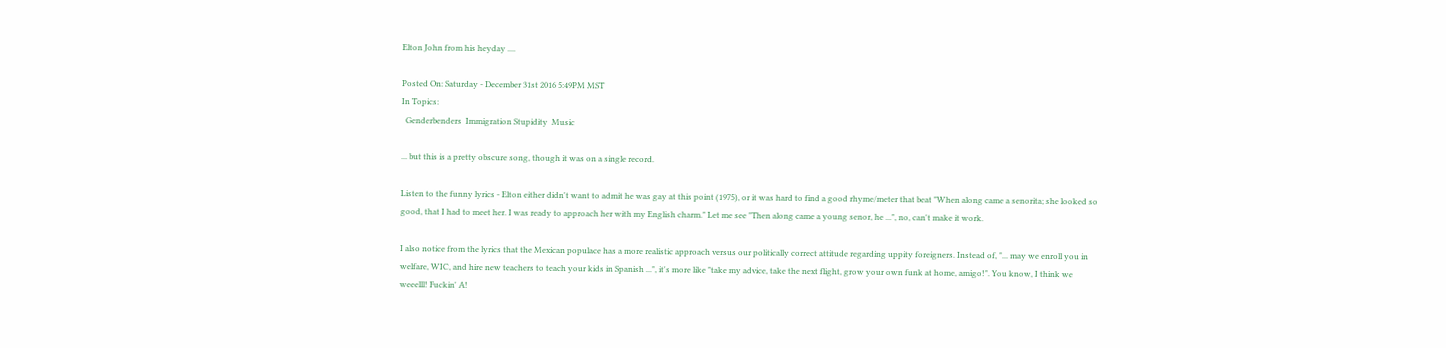Elton John from his heyday ....

Posted On: Saturday - December 31st 2016 5:49PM MST
In Topics:
  Genderbenders  Immigration Stupidity  Music

... but this is a pretty obscure song, though it was on a single record.

Listen to the funny lyrics - Elton either didn't want to admit he was gay at this point (1975), or it was hard to find a good rhyme/meter that beat "When along came a senorita; she looked so good, that I had to meet her. I was ready to approach her with my English charm." Let me see "Then along came a young senor, he ...", no, can't make it work.

I also notice from the lyrics that the Mexican populace has a more realistic approach versus our politically correct attitude regarding uppity foreigners. Instead of, "... may we enroll you in welfare, WIC, and hire new teachers to teach your kids in Spanish ...", it's more like "take my advice, take the next flight, grow your own funk at home, amigo!". You know, I think we weeelll! Fuckin' A!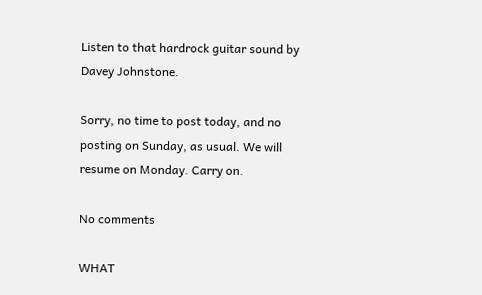Listen to that hardrock guitar sound by Davey Johnstone.

Sorry, no time to post today, and no posting on Sunday, as usual. We will resume on Monday. Carry on.

No comments

WHAT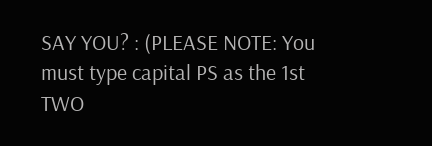SAY YOU? : (PLEASE NOTE: You must type capital PS as the 1st TWO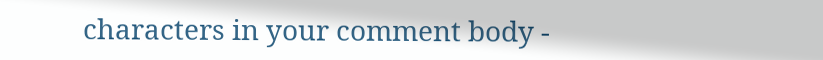characters in your comment body -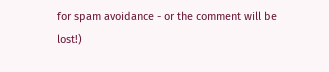for spam avoidance - or the comment will be lost!)